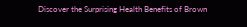Discover the Surprising Health Benefits of Brown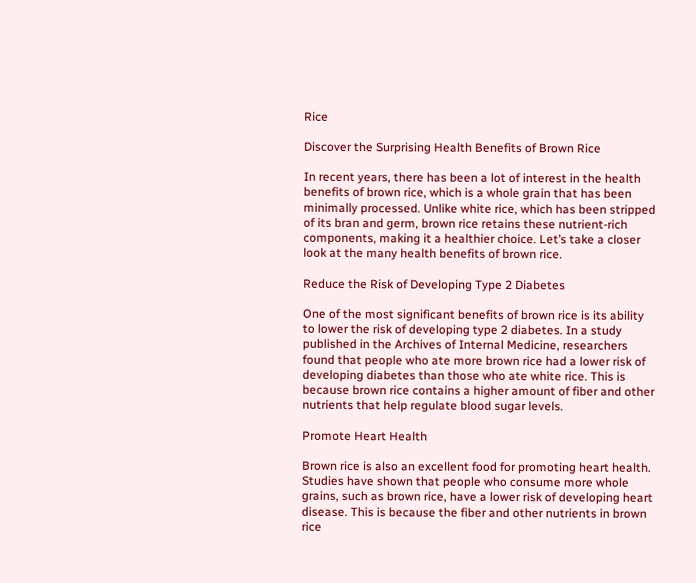Rice

Discover the Surprising Health Benefits of Brown Rice

In recent years, there has been a lot of interest in the health benefits of brown rice, which is a whole grain that has been minimally processed. Unlike white rice, which has been stripped of its bran and germ, brown rice retains these nutrient-rich components, making it a healthier choice. Let’s take a closer look at the many health benefits of brown rice.

Reduce the Risk of Developing Type 2 Diabetes

One of the most significant benefits of brown rice is its ability to lower the risk of developing type 2 diabetes. In a study published in the Archives of Internal Medicine, researchers found that people who ate more brown rice had a lower risk of developing diabetes than those who ate white rice. This is because brown rice contains a higher amount of fiber and other nutrients that help regulate blood sugar levels.

Promote Heart Health

Brown rice is also an excellent food for promoting heart health. Studies have shown that people who consume more whole grains, such as brown rice, have a lower risk of developing heart disease. This is because the fiber and other nutrients in brown rice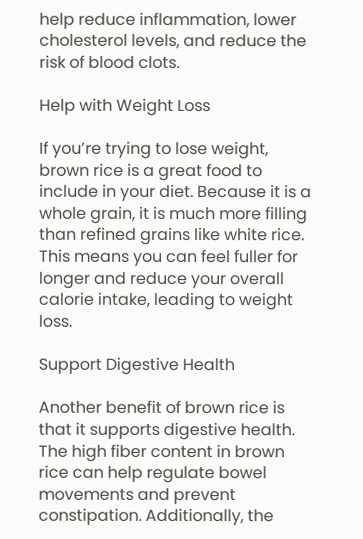help reduce inflammation, lower cholesterol levels, and reduce the risk of blood clots.

Help with Weight Loss

If you’re trying to lose weight, brown rice is a great food to include in your diet. Because it is a whole grain, it is much more filling than refined grains like white rice. This means you can feel fuller for longer and reduce your overall calorie intake, leading to weight loss.

Support Digestive Health

Another benefit of brown rice is that it supports digestive health. The high fiber content in brown rice can help regulate bowel movements and prevent constipation. Additionally, the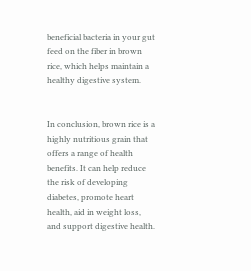beneficial bacteria in your gut feed on the fiber in brown rice, which helps maintain a healthy digestive system.


In conclusion, brown rice is a highly nutritious grain that offers a range of health benefits. It can help reduce the risk of developing diabetes, promote heart health, aid in weight loss, and support digestive health.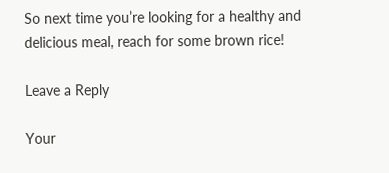So next time you’re looking for a healthy and delicious meal, reach for some brown rice!

Leave a Reply

Your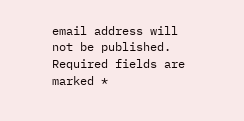email address will not be published. Required fields are marked *